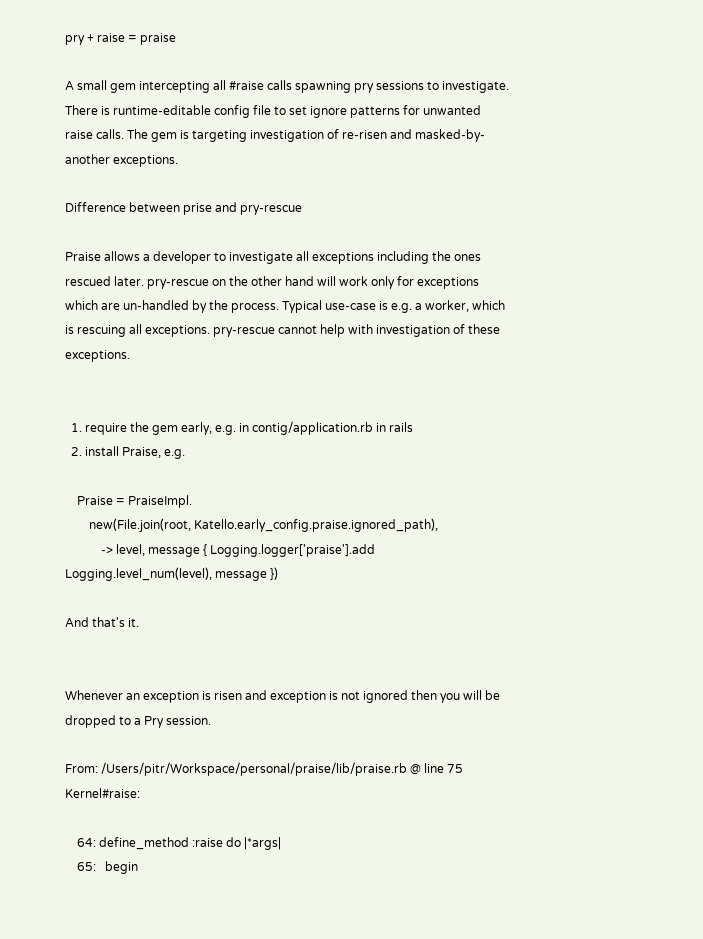pry + raise = praise

A small gem intercepting all #raise calls spawning pry sessions to investigate. There is runtime-editable config file to set ignore patterns for unwanted raise calls. The gem is targeting investigation of re-risen and masked-by-another exceptions.

Difference between prise and pry-rescue

Praise allows a developer to investigate all exceptions including the ones rescued later. pry-rescue on the other hand will work only for exceptions which are un-handled by the process. Typical use-case is e.g. a worker, which is rescuing all exceptions. pry-rescue cannot help with investigation of these exceptions.


  1. require the gem early, e.g. in contig/application.rb in rails
  2. install Praise, e.g.

    Praise = PraiseImpl.
        new(File.join(root, Katello.early_config.praise.ignored_path),
            -> level, message { Logging.logger['praise'].add Logging.level_num(level), message })

And that's it.


Whenever an exception is risen and exception is not ignored then you will be dropped to a Pry session.

From: /Users/pitr/Workspace/personal/praise/lib/praise.rb @ line 75 Kernel#raise:

    64: define_method :raise do |*args|
    65:   begin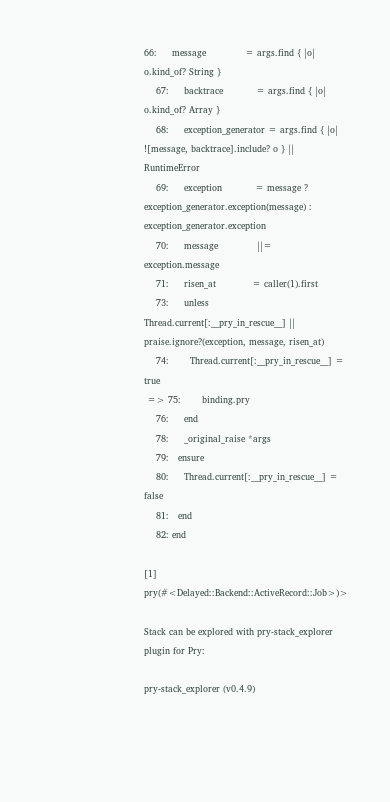66:     message             = args.find { |o| o.kind_of? String }
    67:     backtrace           = args.find { |o| o.kind_of? Array }
    68:     exception_generator = args.find { |o| ![message, backtrace].include? o } || RuntimeError
    69:     exception           = message ? exception_generator.exception(message) : exception_generator.exception
    70:     message             ||= exception.message
    71:     risen_at            = caller(1).first
    73:     unless Thread.current[:__pry_in_rescue__] || praise.ignore?(exception, message, risen_at)
    74:       Thread.current[:__pry_in_rescue__] = true
 => 75:       binding.pry
    76:     end
    78:     _original_raise *args
    79:   ensure
    80:     Thread.current[:__pry_in_rescue__] = false
    81:   end
    82: end

[1] pry(#<Delayed::Backend::ActiveRecord::Job>)>

Stack can be explored with pry-stack_explorer plugin for Pry:

pry-stack_explorer (v0.4.9)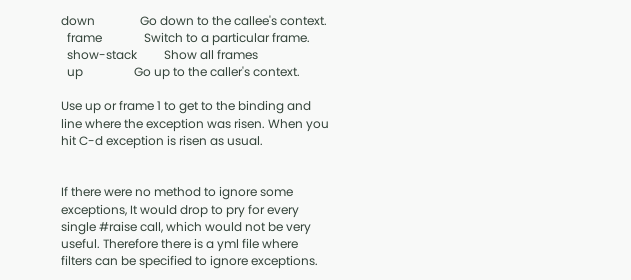down               Go down to the callee's context.
  frame              Switch to a particular frame.
  show-stack         Show all frames
  up                 Go up to the caller's context.

Use up or frame 1 to get to the binding and line where the exception was risen. When you hit C-d exception is risen as usual.


If there were no method to ignore some exceptions, It would drop to pry for every single #raise call, which would not be very useful. Therefore there is a yml file where filters can be specified to ignore exceptions.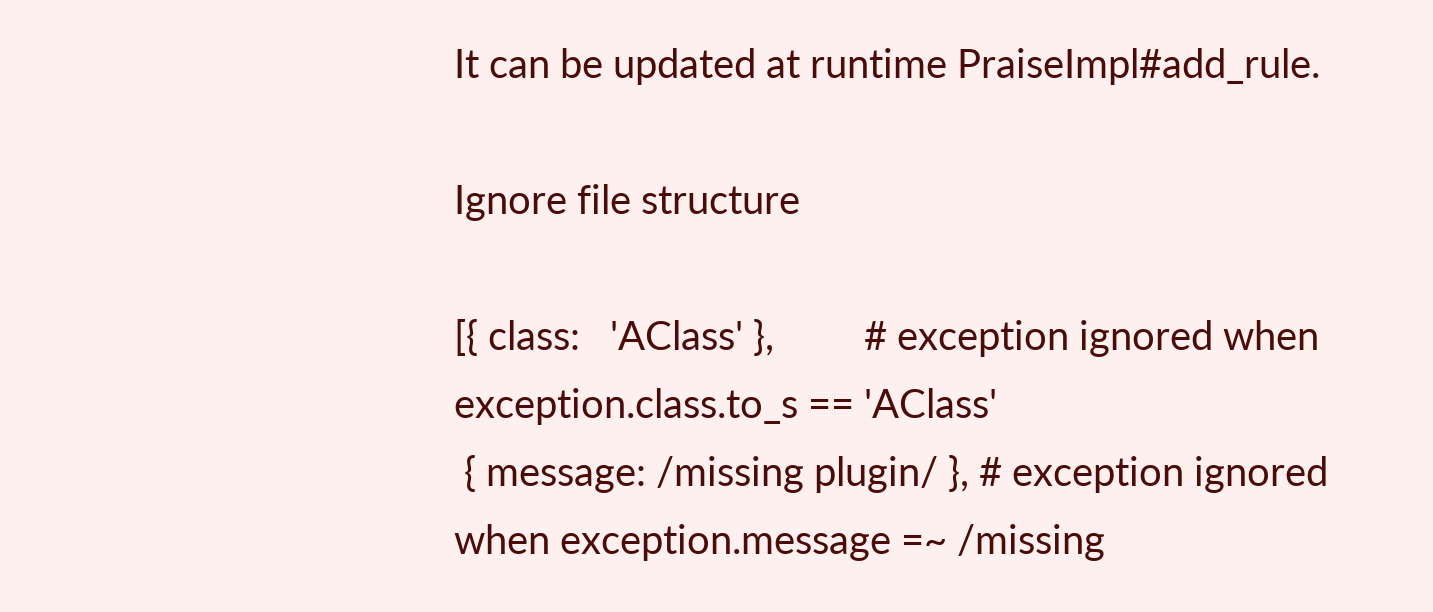It can be updated at runtime PraiseImpl#add_rule.

Ignore file structure

[{ class:   'AClass' },         # exception ignored when exception.class.to_s == 'AClass'
 { message: /missing plugin/ }, # exception ignored when exception.message =~ /missing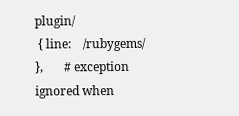plugin/
 { line:    /rubygems/ },       # exception ignored when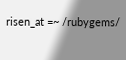risen_at =~ /rubygems/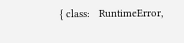{ class:   RuntimeError,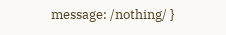message: /nothing/ }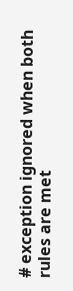# exception ignored when both rules are met